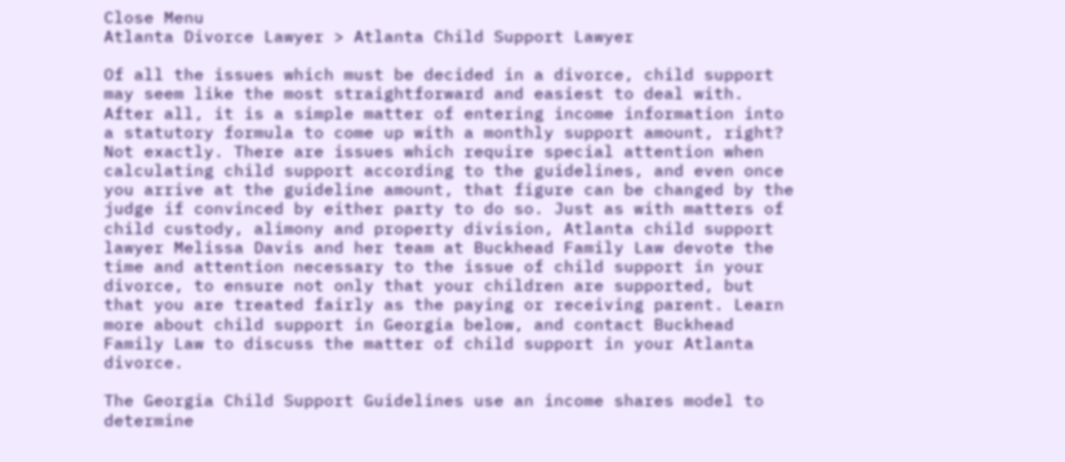Close Menu
Atlanta Divorce Lawyer > Atlanta Child Support Lawyer

Of all the issues which must be decided in a divorce, child support may seem like the most straightforward and easiest to deal with. After all, it is a simple matter of entering income information into a statutory formula to come up with a monthly support amount, right? Not exactly. There are issues which require special attention when calculating child support according to the guidelines, and even once you arrive at the guideline amount, that figure can be changed by the judge if convinced by either party to do so. Just as with matters of child custody, alimony and property division, Atlanta child support lawyer Melissa Davis and her team at Buckhead Family Law devote the time and attention necessary to the issue of child support in your divorce, to ensure not only that your children are supported, but that you are treated fairly as the paying or receiving parent. Learn more about child support in Georgia below, and contact Buckhead Family Law to discuss the matter of child support in your Atlanta divorce.

The Georgia Child Support Guidelines use an income shares model to determine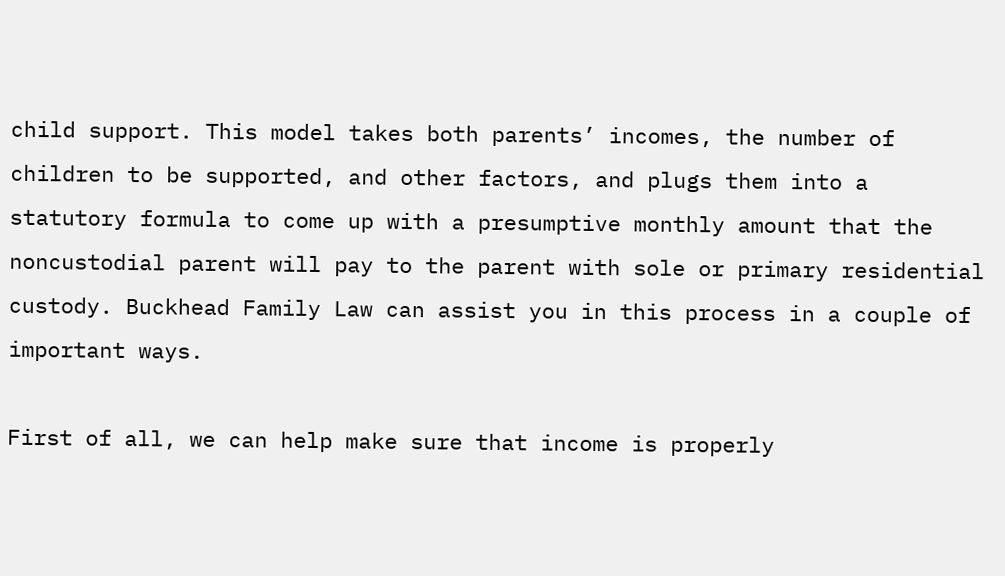child support. This model takes both parents’ incomes, the number of children to be supported, and other factors, and plugs them into a statutory formula to come up with a presumptive monthly amount that the noncustodial parent will pay to the parent with sole or primary residential custody. Buckhead Family Law can assist you in this process in a couple of important ways.

First of all, we can help make sure that income is properly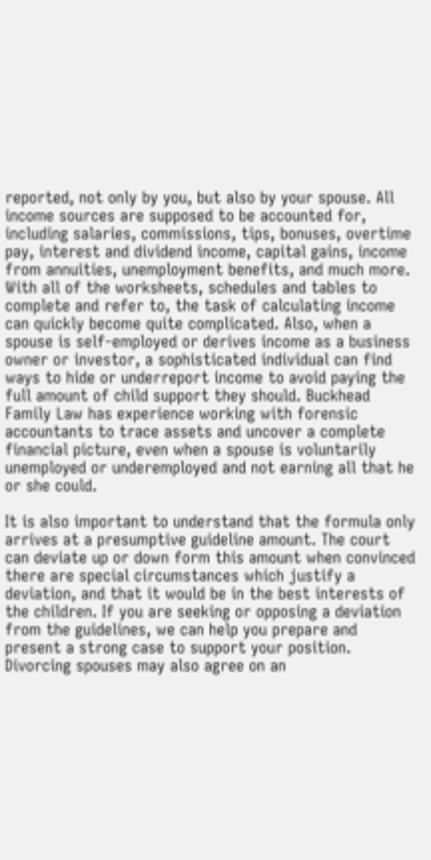reported, not only by you, but also by your spouse. All income sources are supposed to be accounted for, including salaries, commissions, tips, bonuses, overtime pay, interest and dividend income, capital gains, income from annuities, unemployment benefits, and much more. With all of the worksheets, schedules and tables to complete and refer to, the task of calculating income can quickly become quite complicated. Also, when a spouse is self-employed or derives income as a business owner or investor, a sophisticated individual can find ways to hide or underreport income to avoid paying the full amount of child support they should. Buckhead Family Law has experience working with forensic accountants to trace assets and uncover a complete financial picture, even when a spouse is voluntarily unemployed or underemployed and not earning all that he or she could.

It is also important to understand that the formula only arrives at a presumptive guideline amount. The court can deviate up or down form this amount when convinced there are special circumstances which justify a deviation, and that it would be in the best interests of the children. If you are seeking or opposing a deviation from the guidelines, we can help you prepare and present a strong case to support your position. Divorcing spouses may also agree on an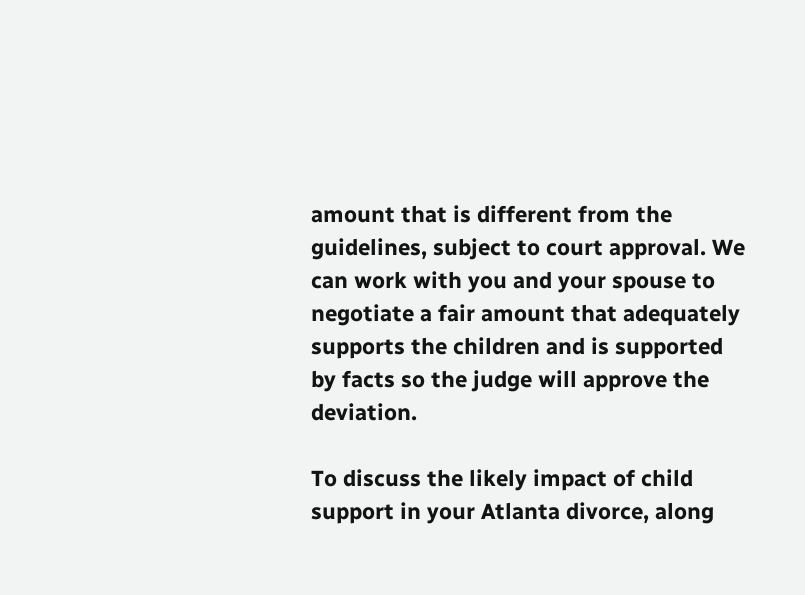amount that is different from the guidelines, subject to court approval. We can work with you and your spouse to negotiate a fair amount that adequately supports the children and is supported by facts so the judge will approve the deviation.

To discuss the likely impact of child support in your Atlanta divorce, along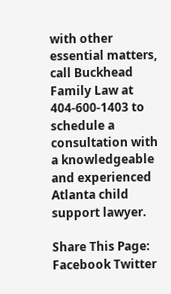with other essential matters, call Buckhead Family Law at 404-600-1403 to schedule a consultation with a knowledgeable and experienced Atlanta child support lawyer.

Share This Page:
Facebook Twitter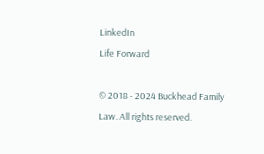LinkedIn
Life Forward

© 2018 - 2024 Buckhead Family Law. All rights reserved.